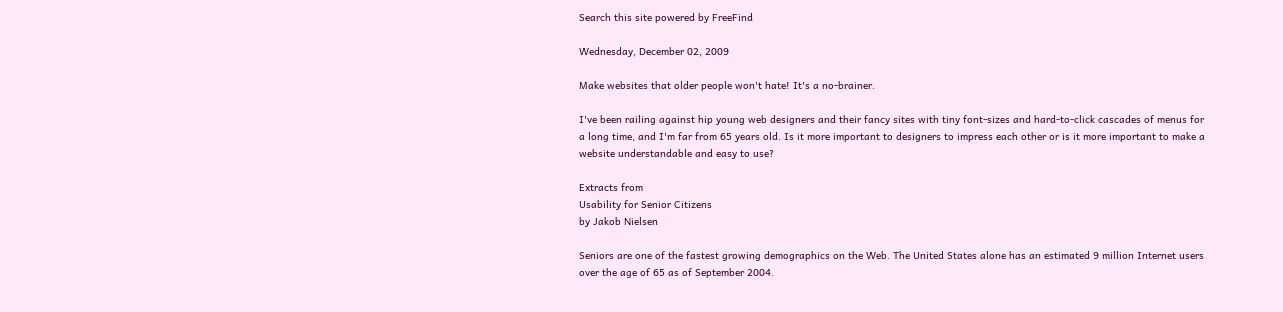Search this site powered by FreeFind

Wednesday, December 02, 2009

Make websites that older people won't hate! It's a no-brainer.

I've been railing against hip young web designers and their fancy sites with tiny font-sizes and hard-to-click cascades of menus for a long time, and I'm far from 65 years old. Is it more important to designers to impress each other or is it more important to make a website understandable and easy to use?

Extracts from
Usability for Senior Citizens
by Jakob Nielsen

Seniors are one of the fastest growing demographics on the Web. The United States alone has an estimated 9 million Internet users over the age of 65 as of September 2004.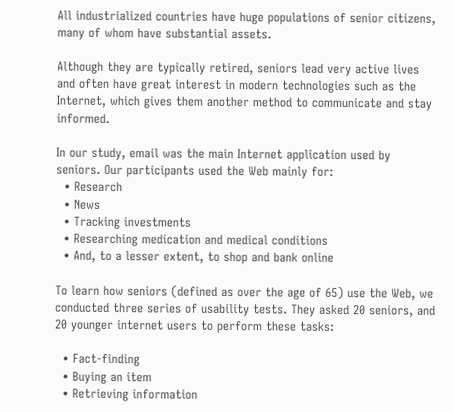All industrialized countries have huge populations of senior citizens, many of whom have substantial assets.

Although they are typically retired, seniors lead very active lives and often have great interest in modern technologies such as the Internet, which gives them another method to communicate and stay informed.

In our study, email was the main Internet application used by seniors. Our participants used the Web mainly for:
  • Research
  • News
  • Tracking investments
  • Researching medication and medical conditions
  • And, to a lesser extent, to shop and bank online

To learn how seniors (defined as over the age of 65) use the Web, we conducted three series of usability tests. They asked 20 seniors, and 20 younger internet users to perform these tasks:

  • Fact-finding
  • Buying an item
  • Retrieving information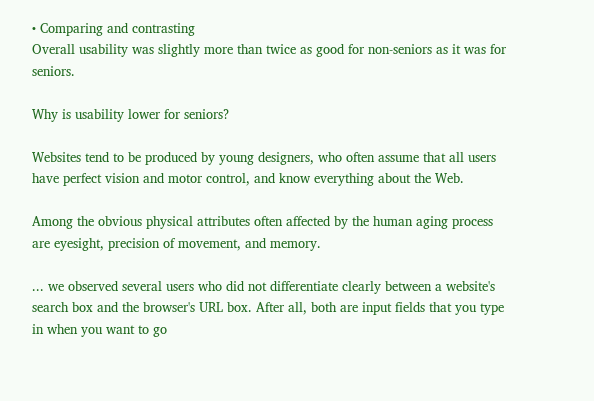• Comparing and contrasting
Overall usability was slightly more than twice as good for non-seniors as it was for seniors.

Why is usability lower for seniors?

Websites tend to be produced by young designers, who often assume that all users have perfect vision and motor control, and know everything about the Web.

Among the obvious physical attributes often affected by the human aging process are eyesight, precision of movement, and memory.

... we observed several users who did not differentiate clearly between a website's search box and the browser's URL box. After all, both are input fields that you type in when you want to go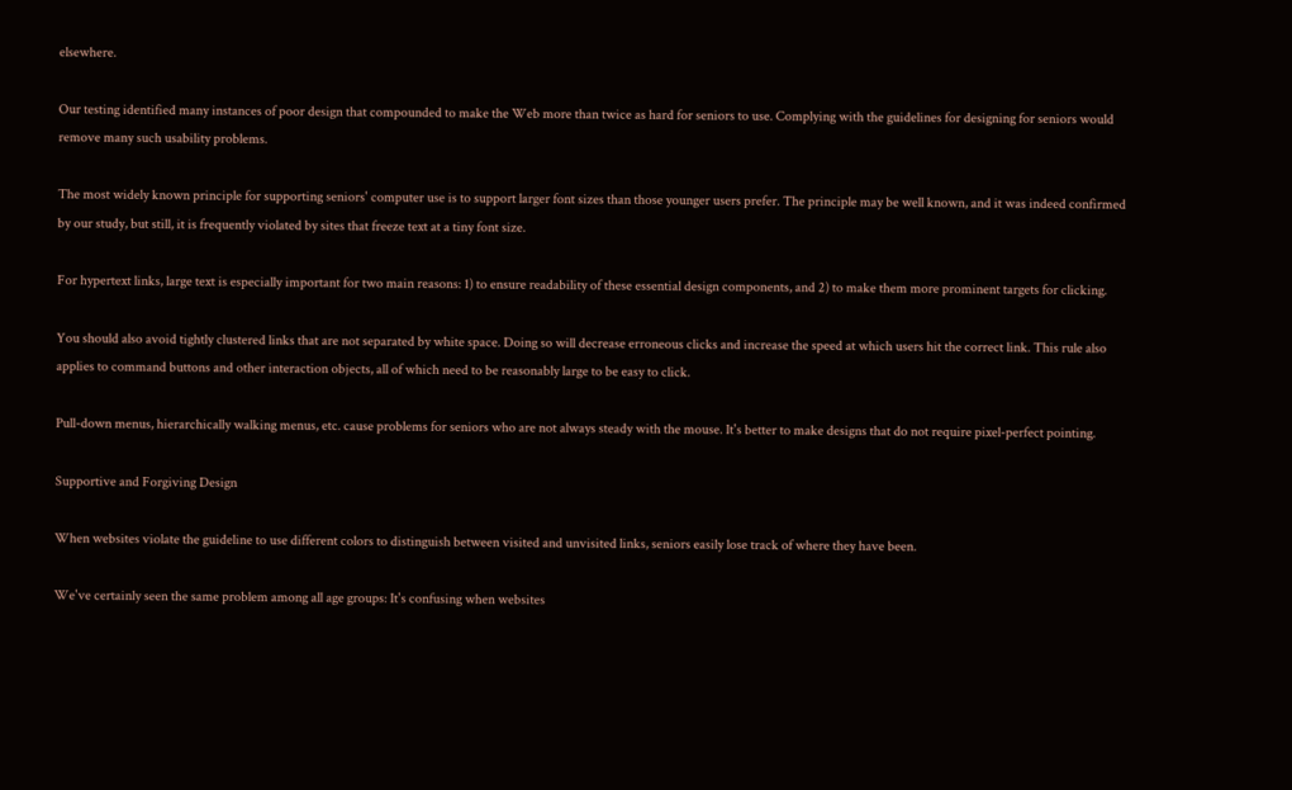elsewhere.

Our testing identified many instances of poor design that compounded to make the Web more than twice as hard for seniors to use. Complying with the guidelines for designing for seniors would remove many such usability problems.

The most widely known principle for supporting seniors' computer use is to support larger font sizes than those younger users prefer. The principle may be well known, and it was indeed confirmed by our study, but still, it is frequently violated by sites that freeze text at a tiny font size.

For hypertext links, large text is especially important for two main reasons: 1) to ensure readability of these essential design components, and 2) to make them more prominent targets for clicking.

You should also avoid tightly clustered links that are not separated by white space. Doing so will decrease erroneous clicks and increase the speed at which users hit the correct link. This rule also applies to command buttons and other interaction objects, all of which need to be reasonably large to be easy to click.

Pull-down menus, hierarchically walking menus, etc. cause problems for seniors who are not always steady with the mouse. It's better to make designs that do not require pixel-perfect pointing.

Supportive and Forgiving Design

When websites violate the guideline to use different colors to distinguish between visited and unvisited links, seniors easily lose track of where they have been.

We've certainly seen the same problem among all age groups: It's confusing when websites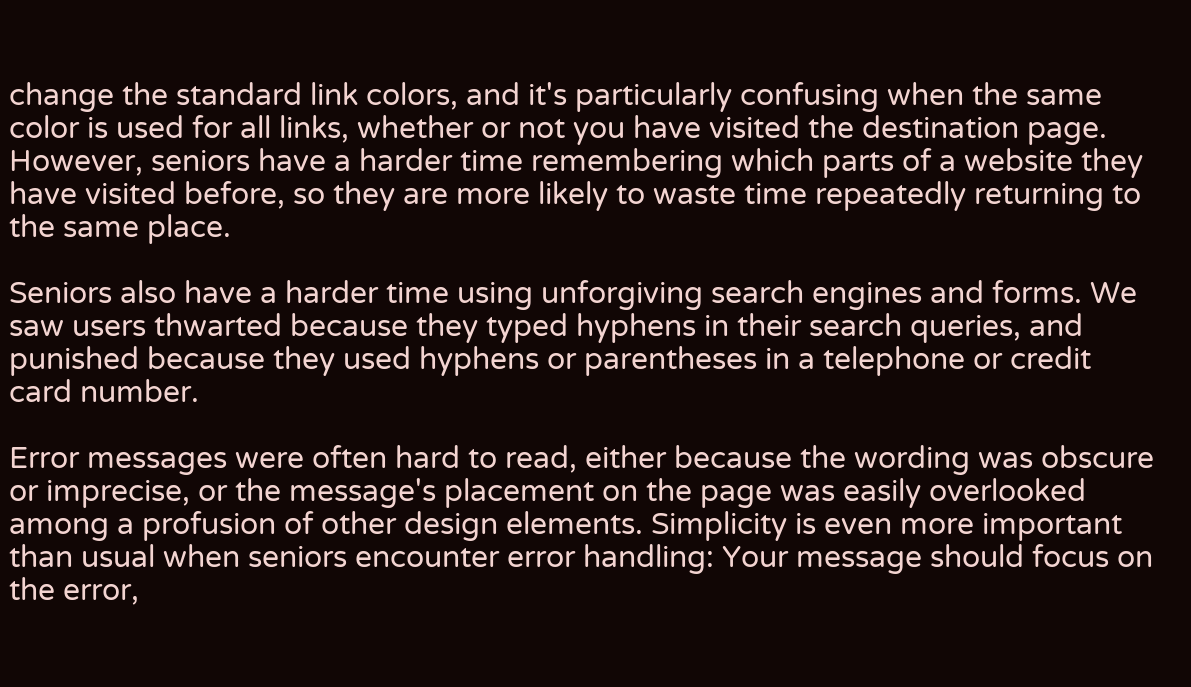change the standard link colors, and it's particularly confusing when the same color is used for all links, whether or not you have visited the destination page. However, seniors have a harder time remembering which parts of a website they have visited before, so they are more likely to waste time repeatedly returning to the same place.

Seniors also have a harder time using unforgiving search engines and forms. We saw users thwarted because they typed hyphens in their search queries, and punished because they used hyphens or parentheses in a telephone or credit card number.

Error messages were often hard to read, either because the wording was obscure or imprecise, or the message's placement on the page was easily overlooked among a profusion of other design elements. Simplicity is even more important than usual when seniors encounter error handling: Your message should focus on the error,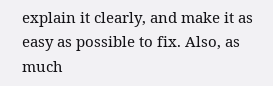explain it clearly, and make it as easy as possible to fix. Also, as much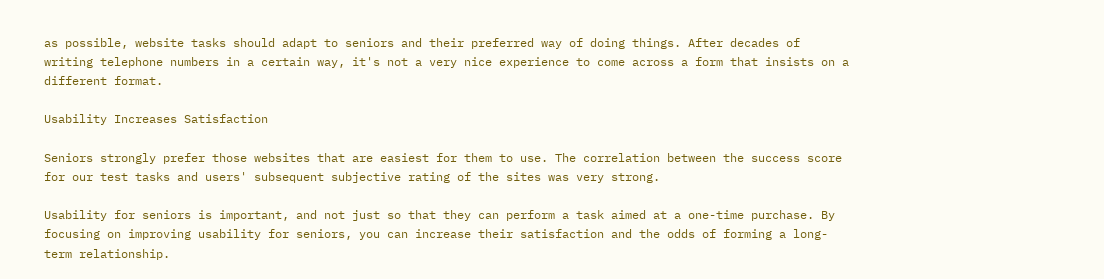as possible, website tasks should adapt to seniors and their preferred way of doing things. After decades of writing telephone numbers in a certain way, it's not a very nice experience to come across a form that insists on a different format.

Usability Increases Satisfaction

Seniors strongly prefer those websites that are easiest for them to use. The correlation between the success score for our test tasks and users' subsequent subjective rating of the sites was very strong.

Usability for seniors is important, and not just so that they can perform a task aimed at a one-time purchase. By focusing on improving usability for seniors, you can increase their satisfaction and the odds of forming a long-term relationship.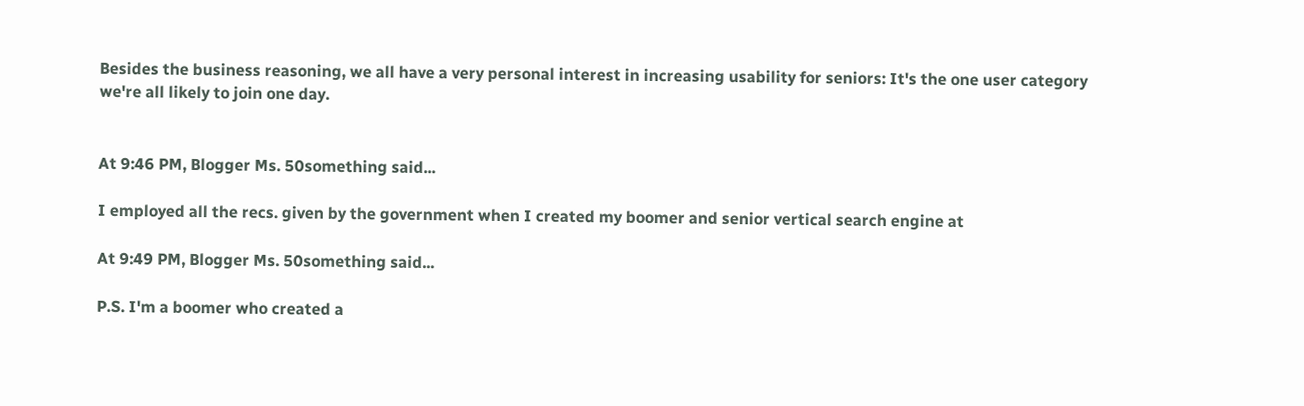Besides the business reasoning, we all have a very personal interest in increasing usability for seniors: It's the one user category we're all likely to join one day.


At 9:46 PM, Blogger Ms. 50something said...

I employed all the recs. given by the government when I created my boomer and senior vertical search engine at

At 9:49 PM, Blogger Ms. 50something said...

P.S. I'm a boomer who created a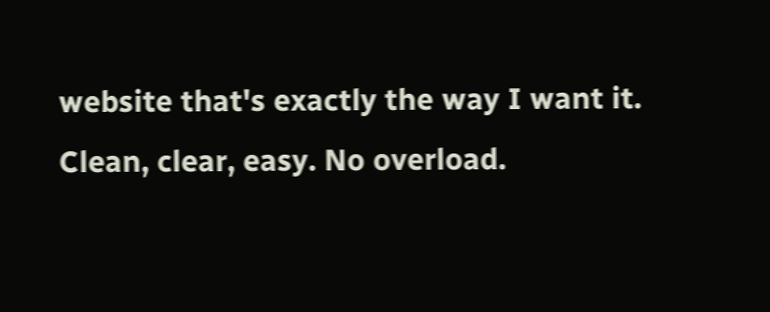website that's exactly the way I want it. Clean, clear, easy. No overload.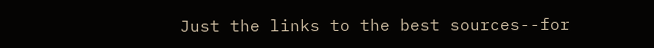Just the links to the best sources--for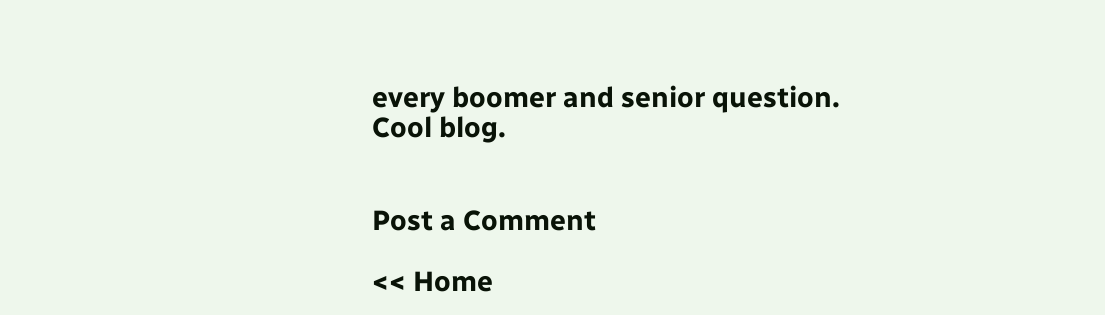every boomer and senior question.
Cool blog.


Post a Comment

<< Home